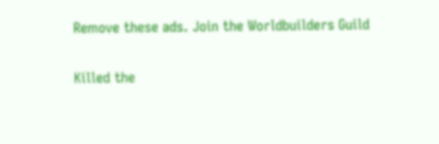Remove these ads. Join the Worldbuilders Guild

Killed the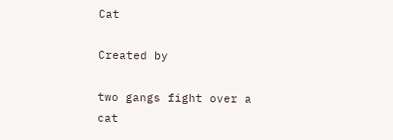Cat

Created by

two gangs fight over a cat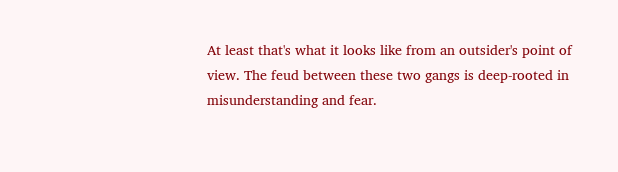At least that's what it looks like from an outsider's point of view. The feud between these two gangs is deep-rooted in misunderstanding and fear.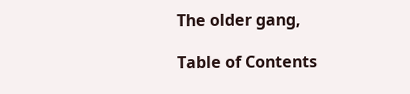The older gang,

Table of Contents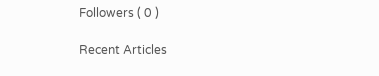Followers ( 0 )

Recent Articles